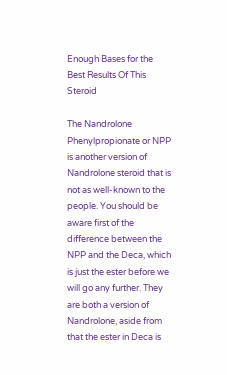Enough Bases for the Best Results Of This Steroid

The Nandrolone Phenylpropionate or NPP is another version of Nandrolone steroid that is not as well-known to the people. You should be aware first of the difference between the NPP and the Deca, which is just the ester before we will go any further. They are both a version of Nandrolone, aside from that the ester in Deca is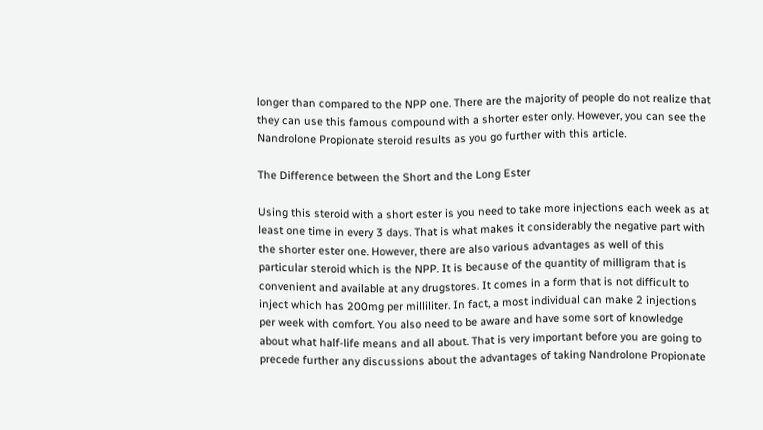longer than compared to the NPP one. There are the majority of people do not realize that they can use this famous compound with a shorter ester only. However, you can see the Nandrolone Propionate steroid results as you go further with this article.

The Difference between the Short and the Long Ester

Using this steroid with a short ester is you need to take more injections each week as at least one time in every 3 days. That is what makes it considerably the negative part with the shorter ester one. However, there are also various advantages as well of this particular steroid which is the NPP. It is because of the quantity of milligram that is convenient and available at any drugstores. It comes in a form that is not difficult to inject which has 200mg per milliliter. In fact, a most individual can make 2 injections per week with comfort. You also need to be aware and have some sort of knowledge about what half-life means and all about. That is very important before you are going to precede further any discussions about the advantages of taking Nandrolone Propionate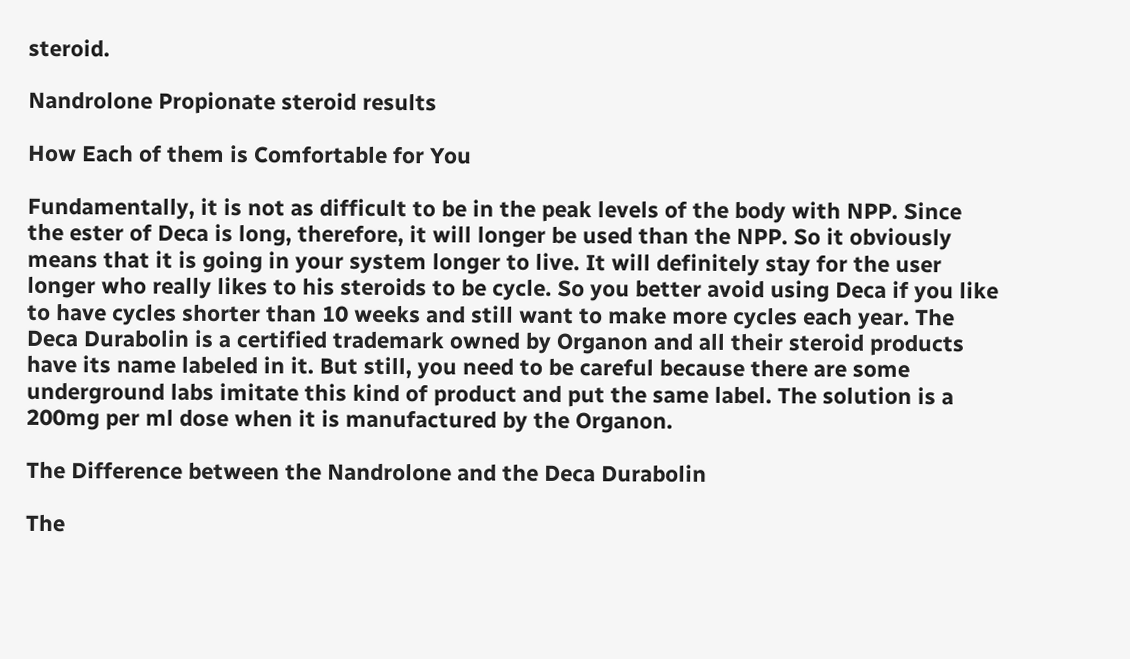steroid.

Nandrolone Propionate steroid results

How Each of them is Comfortable for You

Fundamentally, it is not as difficult to be in the peak levels of the body with NPP. Since the ester of Deca is long, therefore, it will longer be used than the NPP. So it obviously means that it is going in your system longer to live. It will definitely stay for the user longer who really likes to his steroids to be cycle. So you better avoid using Deca if you like to have cycles shorter than 10 weeks and still want to make more cycles each year. The Deca Durabolin is a certified trademark owned by Organon and all their steroid products have its name labeled in it. But still, you need to be careful because there are some underground labs imitate this kind of product and put the same label. The solution is a 200mg per ml dose when it is manufactured by the Organon.

The Difference between the Nandrolone and the Deca Durabolin

The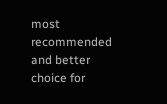most recommended and better choice for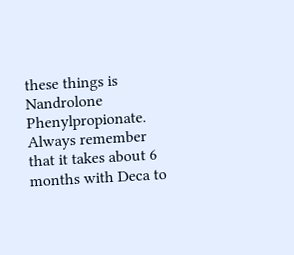these things is Nandrolone Phenylpropionate. Always remember that it takes about 6 months with Deca to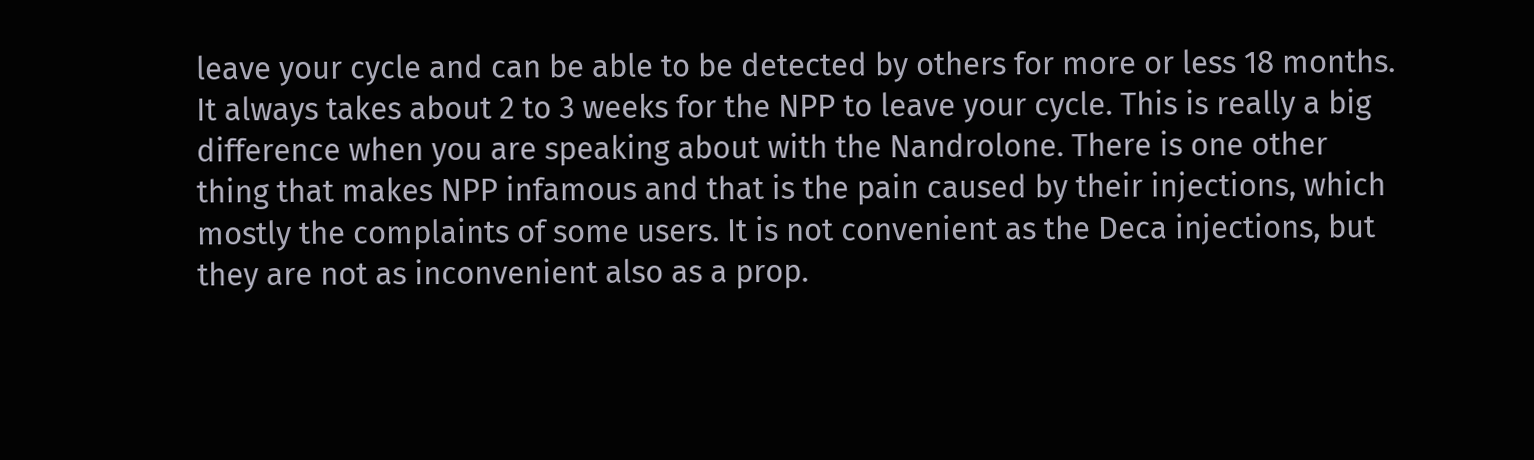leave your cycle and can be able to be detected by others for more or less 18 months. It always takes about 2 to 3 weeks for the NPP to leave your cycle. This is really a big difference when you are speaking about with the Nandrolone. There is one other thing that makes NPP infamous and that is the pain caused by their injections, which mostly the complaints of some users. It is not convenient as the Deca injections, but they are not as inconvenient also as a prop.